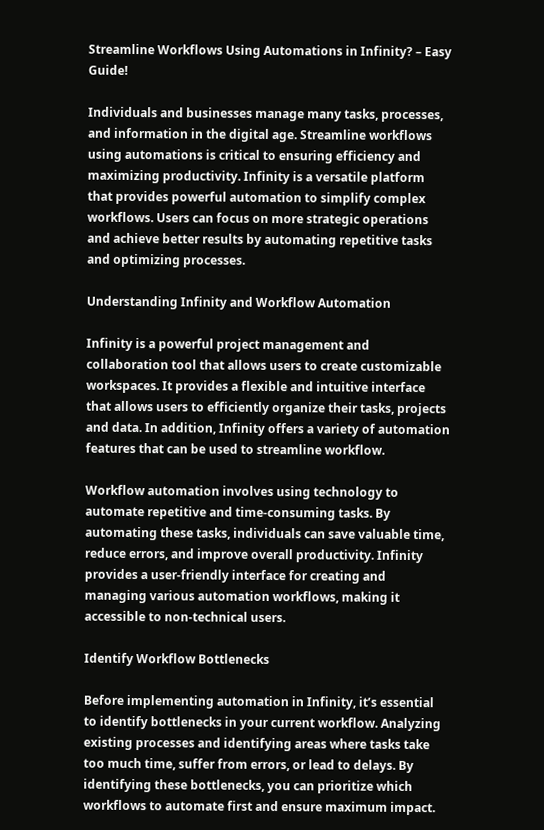Streamline Workflows Using Automations in Infinity? – Easy Guide!

Individuals and businesses manage many tasks, processes, and information in the digital age. Streamline workflows using automations is critical to ensuring efficiency and maximizing productivity. Infinity is a versatile platform that provides powerful automation to simplify complex workflows. Users can focus on more strategic operations and achieve better results by automating repetitive tasks and optimizing processes.

Understanding Infinity and Workflow Automation

Infinity is a powerful project management and collaboration tool that allows users to create customizable workspaces. It provides a flexible and intuitive interface that allows users to efficiently organize their tasks, projects and data. In addition, Infinity offers a variety of automation features that can be used to streamline workflow.

Workflow automation involves using technology to automate repetitive and time-consuming tasks. By automating these tasks, individuals can save valuable time, reduce errors, and improve overall productivity. Infinity provides a user-friendly interface for creating and managing various automation workflows, making it accessible to non-technical users.

Identify Workflow Bottlenecks

Before implementing automation in Infinity, it’s essential to identify bottlenecks in your current workflow. Analyzing existing processes and identifying areas where tasks take too much time, suffer from errors, or lead to delays. By identifying these bottlenecks, you can prioritize which workflows to automate first and ensure maximum impact.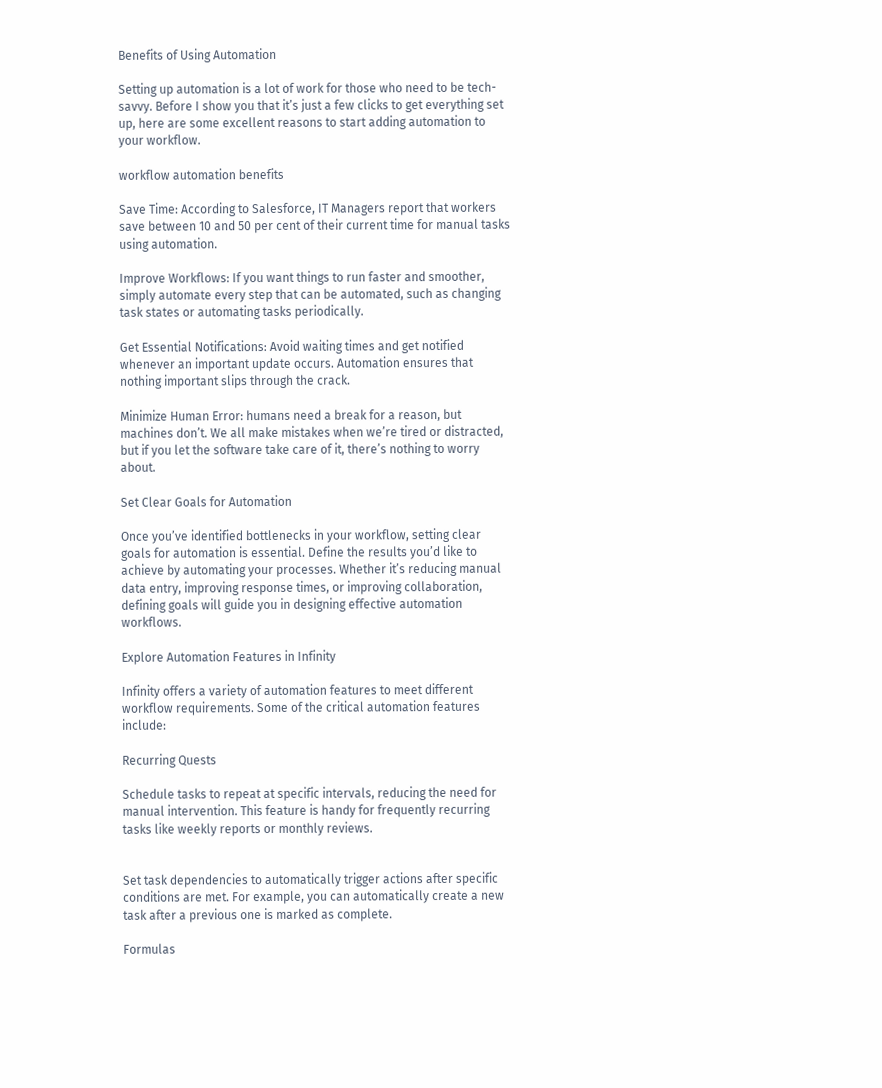Benefits of Using Automation

Setting up automation is a lot of work for those who need to be tech-savvy. Before I show you that it’s just a few clicks to get everything set up, here are some excellent reasons to start adding automation to your workflow.

workflow automation benefits

Save Time: According to Salesforce, IT Managers report that workers save between 10 and 50 per cent of their current time for manual tasks using automation.

Improve Workflows: If you want things to run faster and smoother, simply automate every step that can be automated, such as changing task states or automating tasks periodically.

Get Essential Notifications: Avoid waiting times and get notified whenever an important update occurs. Automation ensures that nothing important slips through the crack.

Minimize Human Error: humans need a break for a reason, but machines don’t. We all make mistakes when we’re tired or distracted, but if you let the software take care of it, there’s nothing to worry about.

Set Clear Goals for Automation

Once you’ve identified bottlenecks in your workflow, setting clear goals for automation is essential. Define the results you’d like to achieve by automating your processes. Whether it’s reducing manual data entry, improving response times, or improving collaboration, defining goals will guide you in designing effective automation workflows.

Explore Automation Features in Infinity

Infinity offers a variety of automation features to meet different workflow requirements. Some of the critical automation features include:

Recurring Quests

Schedule tasks to repeat at specific intervals, reducing the need for manual intervention. This feature is handy for frequently recurring tasks like weekly reports or monthly reviews.


Set task dependencies to automatically trigger actions after specific conditions are met. For example, you can automatically create a new task after a previous one is marked as complete.

Formulas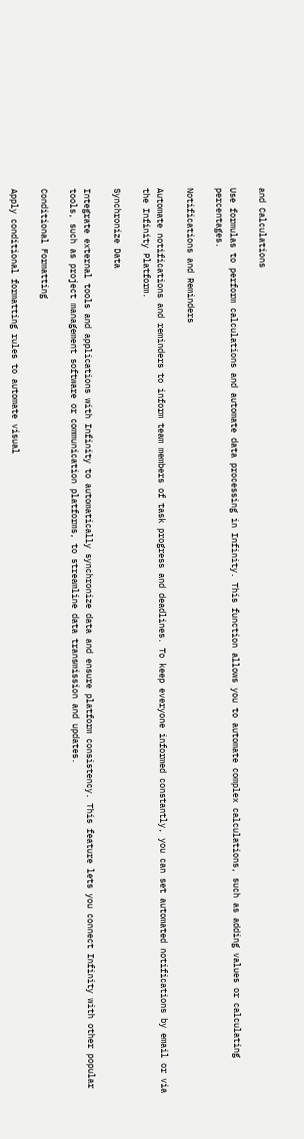and Calculations

Use formulas to perform calculations and automate data processing in Infinity. This function allows you to automate complex calculations, such as adding values or calculating percentages.

Notifications and Reminders

Automate notifications and reminders to inform team members of task progress and deadlines. To keep everyone informed constantly, you can set automated notifications by email or via the Infinity Platform.

Synchronize Data

Integrate external tools and applications with Infinity to automatically synchronize data and ensure platform consistency. This feature lets you connect Infinity with other popular tools, such as project management software or communication platforms, to streamline data transmission and updates.

Conditional Formatting

Apply conditional formatting rules to automate visual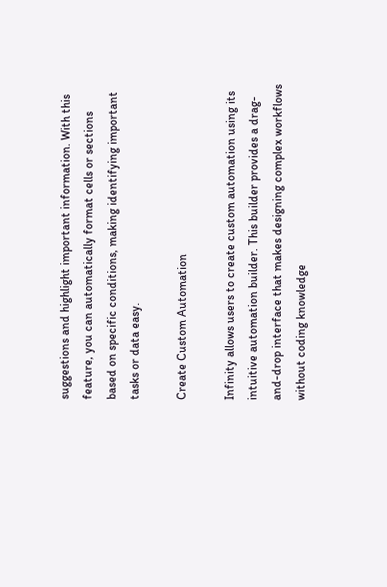suggestions and highlight important information. With this feature, you can automatically format cells or sections based on specific conditions, making identifying important tasks or data easy.

Create Custom Automation

Infinity allows users to create custom automation using its intuitive automation builder. This builder provides a drag-and-drop interface that makes designing complex workflows without coding knowledge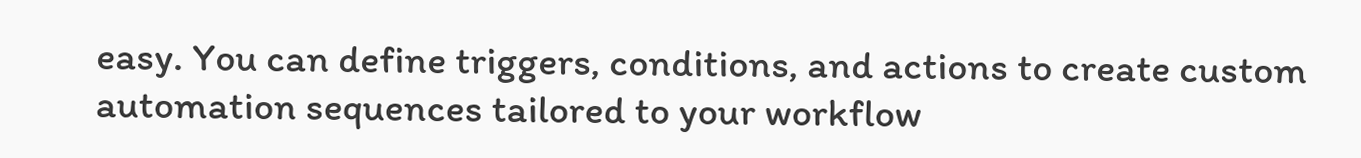easy. You can define triggers, conditions, and actions to create custom automation sequences tailored to your workflow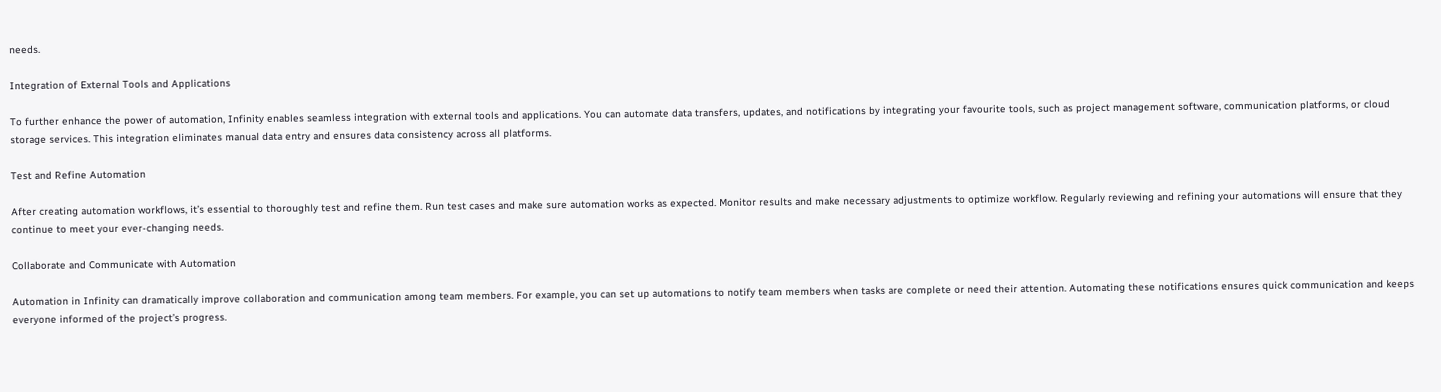needs.

Integration of External Tools and Applications

To further enhance the power of automation, Infinity enables seamless integration with external tools and applications. You can automate data transfers, updates, and notifications by integrating your favourite tools, such as project management software, communication platforms, or cloud storage services. This integration eliminates manual data entry and ensures data consistency across all platforms.

Test and Refine Automation

After creating automation workflows, it’s essential to thoroughly test and refine them. Run test cases and make sure automation works as expected. Monitor results and make necessary adjustments to optimize workflow. Regularly reviewing and refining your automations will ensure that they continue to meet your ever-changing needs.

Collaborate and Communicate with Automation

Automation in Infinity can dramatically improve collaboration and communication among team members. For example, you can set up automations to notify team members when tasks are complete or need their attention. Automating these notifications ensures quick communication and keeps everyone informed of the project’s progress.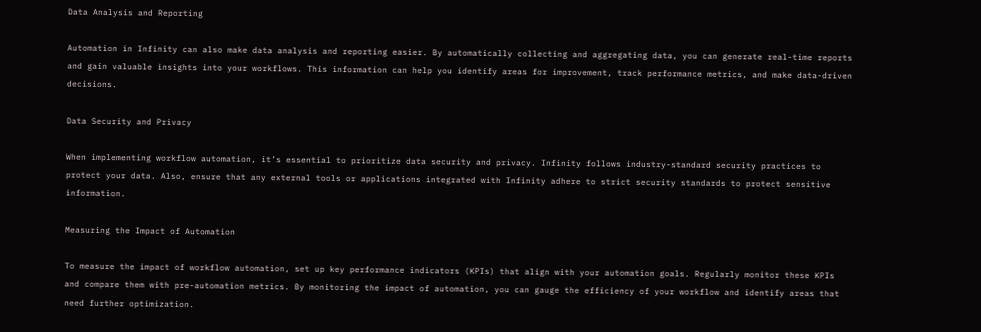Data Analysis and Reporting

Automation in Infinity can also make data analysis and reporting easier. By automatically collecting and aggregating data, you can generate real-time reports and gain valuable insights into your workflows. This information can help you identify areas for improvement, track performance metrics, and make data-driven decisions.

Data Security and Privacy

When implementing workflow automation, it’s essential to prioritize data security and privacy. Infinity follows industry-standard security practices to protect your data. Also, ensure that any external tools or applications integrated with Infinity adhere to strict security standards to protect sensitive information.

Measuring the Impact of Automation

To measure the impact of workflow automation, set up key performance indicators (KPIs) that align with your automation goals. Regularly monitor these KPIs and compare them with pre-automation metrics. By monitoring the impact of automation, you can gauge the efficiency of your workflow and identify areas that need further optimization.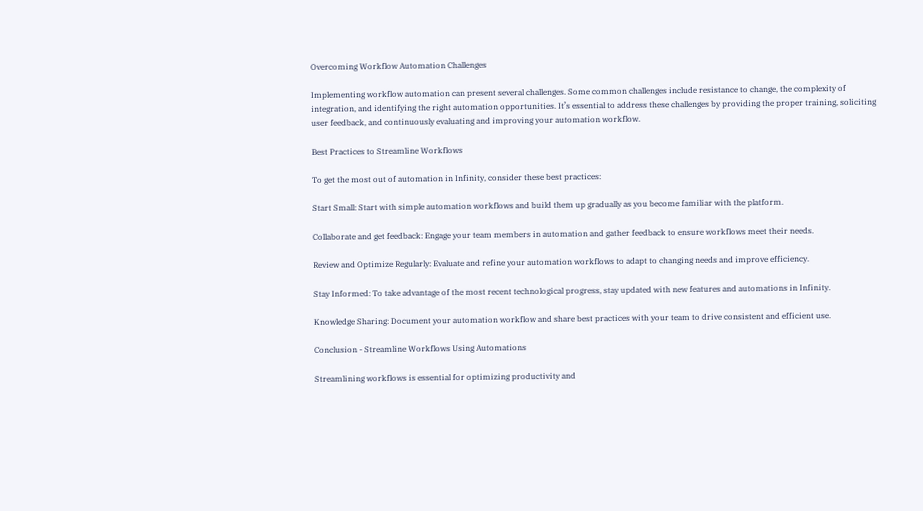Overcoming Workflow Automation Challenges

Implementing workflow automation can present several challenges. Some common challenges include resistance to change, the complexity of integration, and identifying the right automation opportunities. It’s essential to address these challenges by providing the proper training, soliciting user feedback, and continuously evaluating and improving your automation workflow.

Best Practices to Streamline Workflows

To get the most out of automation in Infinity, consider these best practices:

Start Small: Start with simple automation workflows and build them up gradually as you become familiar with the platform.

Collaborate and get feedback: Engage your team members in automation and gather feedback to ensure workflows meet their needs.

Review and Optimize Regularly: Evaluate and refine your automation workflows to adapt to changing needs and improve efficiency.

Stay Informed: To take advantage of the most recent technological progress, stay updated with new features and automations in Infinity.

Knowledge Sharing: Document your automation workflow and share best practices with your team to drive consistent and efficient use.

Conclusion - Streamline Workflows Using Automations

Streamlining workflows is essential for optimizing productivity and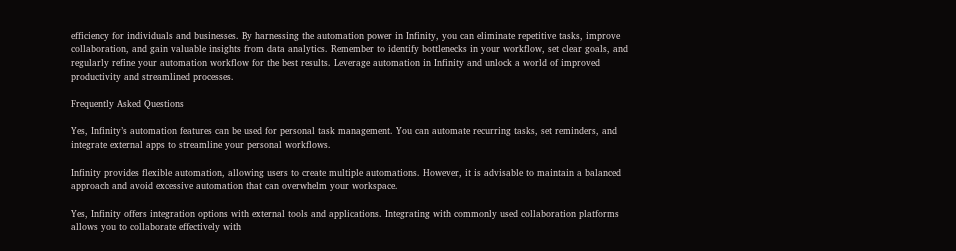efficiency for individuals and businesses. By harnessing the automation power in Infinity, you can eliminate repetitive tasks, improve collaboration, and gain valuable insights from data analytics. Remember to identify bottlenecks in your workflow, set clear goals, and regularly refine your automation workflow for the best results. Leverage automation in Infinity and unlock a world of improved productivity and streamlined processes.

Frequently Asked Questions

Yes, Infinity’s automation features can be used for personal task management. You can automate recurring tasks, set reminders, and integrate external apps to streamline your personal workflows.

Infinity provides flexible automation, allowing users to create multiple automations. However, it is advisable to maintain a balanced approach and avoid excessive automation that can overwhelm your workspace.

Yes, Infinity offers integration options with external tools and applications. Integrating with commonly used collaboration platforms allows you to collaborate effectively with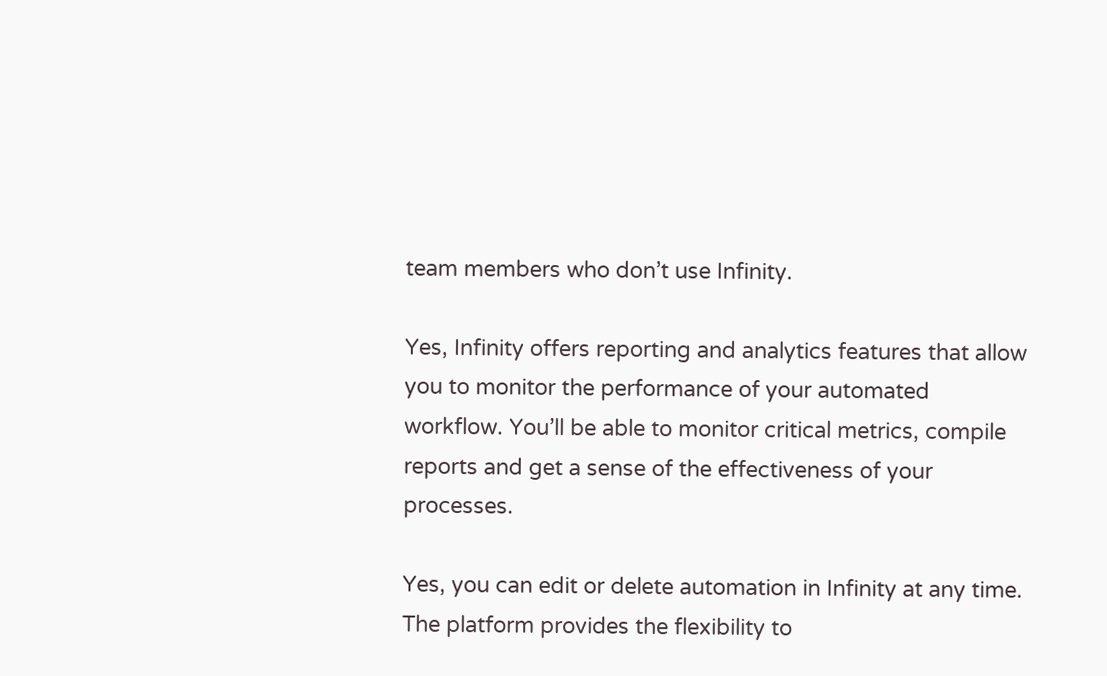team members who don’t use Infinity.

Yes, Infinity offers reporting and analytics features that allow you to monitor the performance of your automated workflow. You’ll be able to monitor critical metrics, compile reports and get a sense of the effectiveness of your processes.

Yes, you can edit or delete automation in Infinity at any time. The platform provides the flexibility to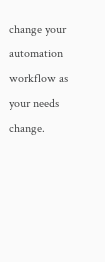change your automation workflow as your needs change.